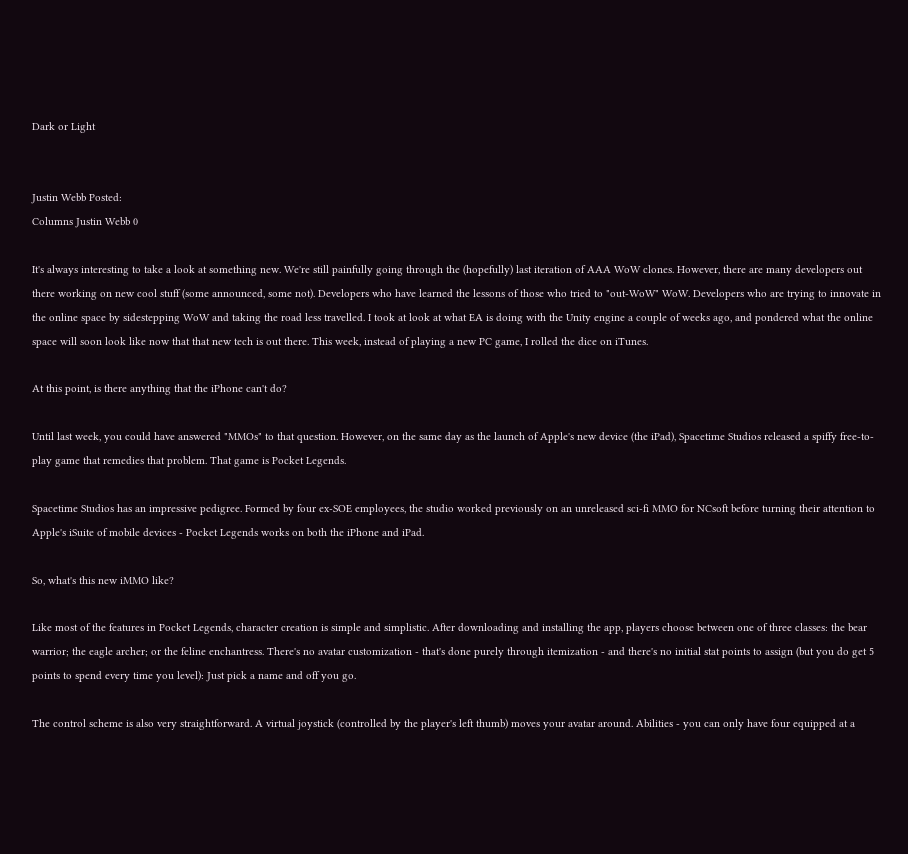Dark or Light


Justin Webb Posted:
Columns Justin Webb 0

It's always interesting to take a look at something new. We're still painfully going through the (hopefully) last iteration of AAA WoW clones. However, there are many developers out there working on new cool stuff (some announced, some not). Developers who have learned the lessons of those who tried to "out-WoW" WoW. Developers who are trying to innovate in the online space by sidestepping WoW and taking the road less travelled. I took at look at what EA is doing with the Unity engine a couple of weeks ago, and pondered what the online space will soon look like now that that new tech is out there. This week, instead of playing a new PC game, I rolled the dice on iTunes.

At this point, is there anything that the iPhone can't do?

Until last week, you could have answered "MMOs" to that question. However, on the same day as the launch of Apple's new device (the iPad), Spacetime Studios released a spiffy free-to-play game that remedies that problem. That game is Pocket Legends.

Spacetime Studios has an impressive pedigree. Formed by four ex-SOE employees, the studio worked previously on an unreleased sci-fi MMO for NCsoft before turning their attention to Apple's iSuite of mobile devices - Pocket Legends works on both the iPhone and iPad.

So, what's this new iMMO like?

Like most of the features in Pocket Legends, character creation is simple and simplistic. After downloading and installing the app, players choose between one of three classes: the bear warrior; the eagle archer; or the feline enchantress. There's no avatar customization - that's done purely through itemization - and there's no initial stat points to assign (but you do get 5 points to spend every time you level): Just pick a name and off you go.

The control scheme is also very straightforward. A virtual joystick (controlled by the player's left thumb) moves your avatar around. Abilities - you can only have four equipped at a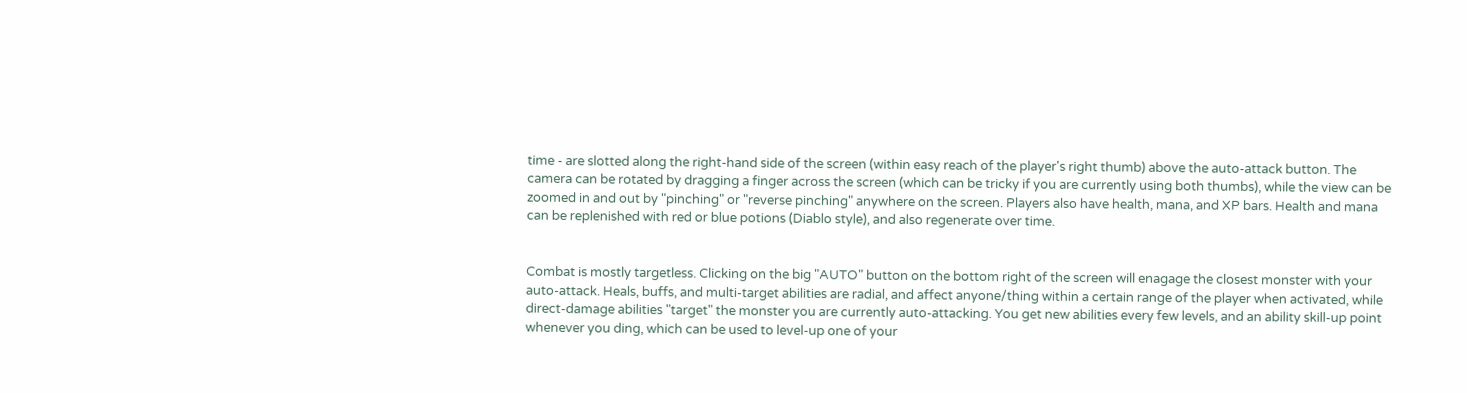time - are slotted along the right-hand side of the screen (within easy reach of the player's right thumb) above the auto-attack button. The camera can be rotated by dragging a finger across the screen (which can be tricky if you are currently using both thumbs), while the view can be zoomed in and out by "pinching" or "reverse pinching" anywhere on the screen. Players also have health, mana, and XP bars. Health and mana can be replenished with red or blue potions (Diablo style), and also regenerate over time.


Combat is mostly targetless. Clicking on the big "AUTO" button on the bottom right of the screen will enagage the closest monster with your auto-attack. Heals, buffs, and multi-target abilities are radial, and affect anyone/thing within a certain range of the player when activated, while direct-damage abilities "target" the monster you are currently auto-attacking. You get new abilities every few levels, and an ability skill-up point whenever you ding, which can be used to level-up one of your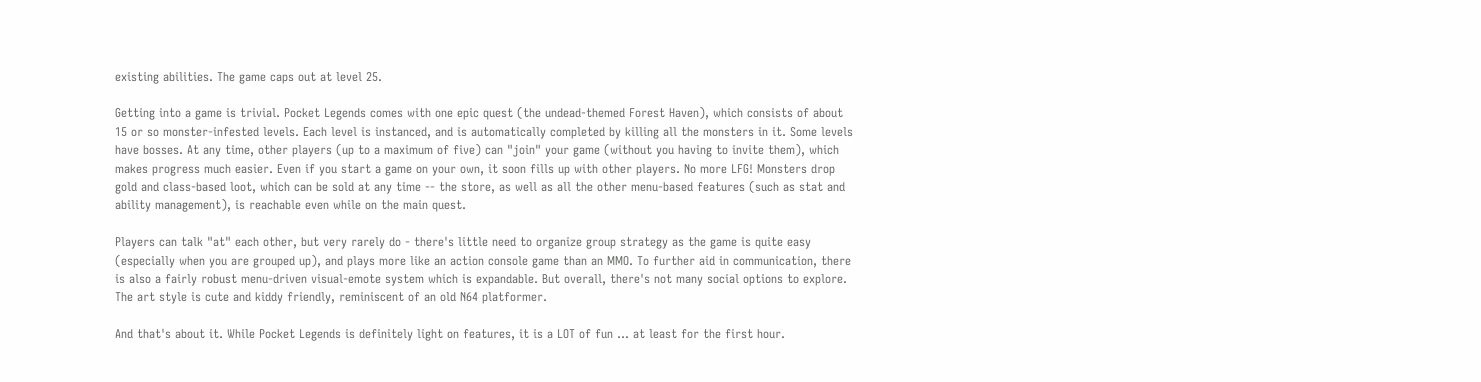existing abilities. The game caps out at level 25.

Getting into a game is trivial. Pocket Legends comes with one epic quest (the undead-themed Forest Haven), which consists of about 15 or so monster-infested levels. Each level is instanced, and is automatically completed by killing all the monsters in it. Some levels have bosses. At any time, other players (up to a maximum of five) can "join" your game (without you having to invite them), which makes progress much easier. Even if you start a game on your own, it soon fills up with other players. No more LFG! Monsters drop gold and class-based loot, which can be sold at any time -- the store, as well as all the other menu-based features (such as stat and ability management), is reachable even while on the main quest.

Players can talk "at" each other, but very rarely do - there's little need to organize group strategy as the game is quite easy (especially when you are grouped up), and plays more like an action console game than an MMO. To further aid in communication, there is also a fairly robust menu-driven visual-emote system which is expandable. But overall, there's not many social options to explore. The art style is cute and kiddy friendly, reminiscent of an old N64 platformer.

And that's about it. While Pocket Legends is definitely light on features, it is a LOT of fun ... at least for the first hour.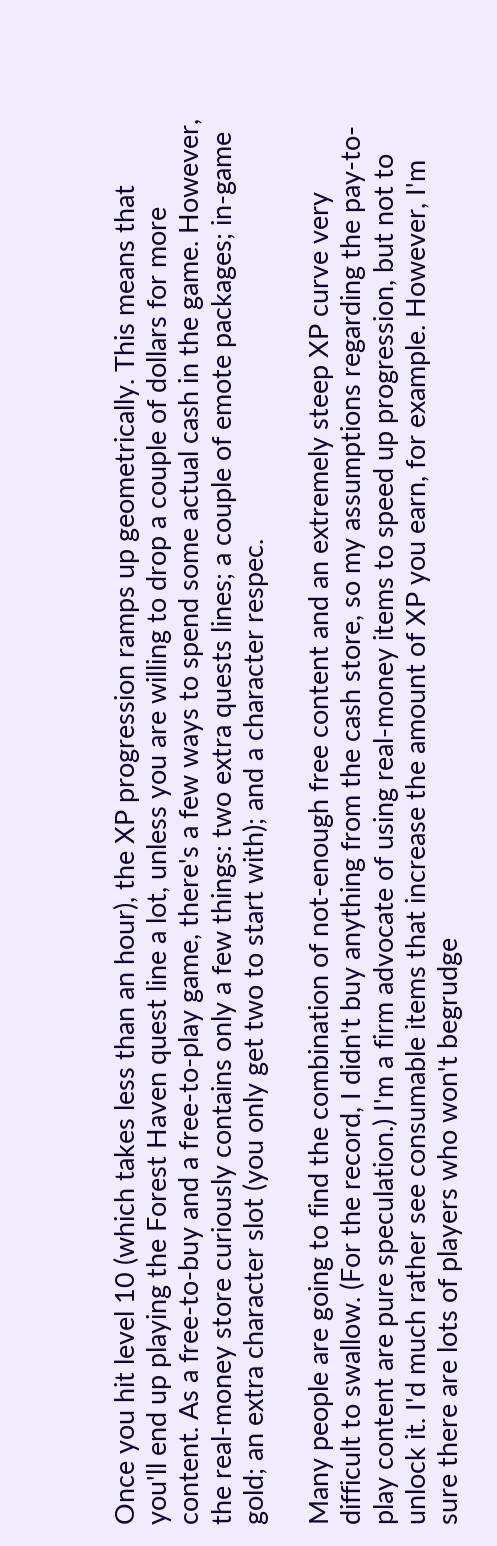Once you hit level 10 (which takes less than an hour), the XP progression ramps up geometrically. This means that you'll end up playing the Forest Haven quest line a lot, unless you are willing to drop a couple of dollars for more content. As a free-to-buy and a free-to-play game, there's a few ways to spend some actual cash in the game. However, the real-money store curiously contains only a few things: two extra quests lines; a couple of emote packages; in-game gold; an extra character slot (you only get two to start with); and a character respec.

Many people are going to find the combination of not-enough free content and an extremely steep XP curve very difficult to swallow. (For the record, I didn't buy anything from the cash store, so my assumptions regarding the pay-to-play content are pure speculation.) I'm a firm advocate of using real-money items to speed up progression, but not to unlock it. I'd much rather see consumable items that increase the amount of XP you earn, for example. However, I'm sure there are lots of players who won't begrudge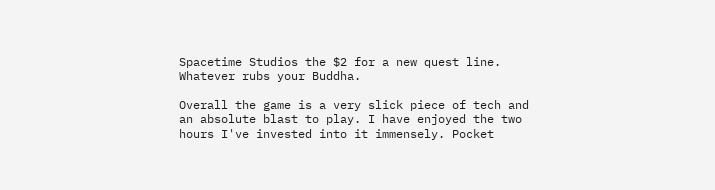Spacetime Studios the $2 for a new quest line. Whatever rubs your Buddha.

Overall the game is a very slick piece of tech and an absolute blast to play. I have enjoyed the two hours I've invested into it immensely. Pocket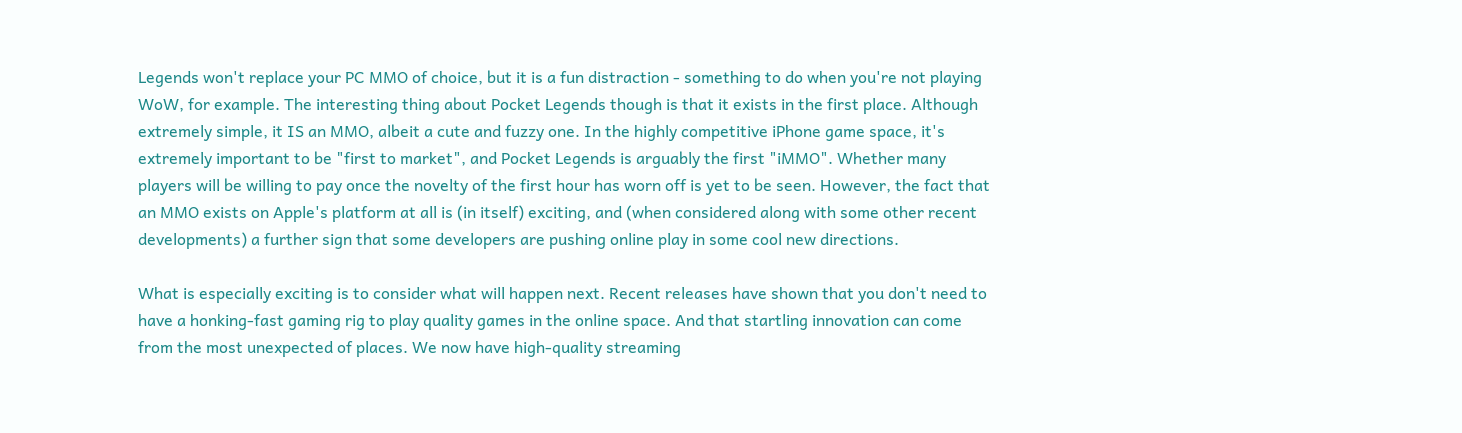Legends won't replace your PC MMO of choice, but it is a fun distraction - something to do when you're not playing WoW, for example. The interesting thing about Pocket Legends though is that it exists in the first place. Although extremely simple, it IS an MMO, albeit a cute and fuzzy one. In the highly competitive iPhone game space, it's extremely important to be "first to market", and Pocket Legends is arguably the first "iMMO". Whether many players will be willing to pay once the novelty of the first hour has worn off is yet to be seen. However, the fact that an MMO exists on Apple's platform at all is (in itself) exciting, and (when considered along with some other recent developments) a further sign that some developers are pushing online play in some cool new directions.

What is especially exciting is to consider what will happen next. Recent releases have shown that you don't need to have a honking-fast gaming rig to play quality games in the online space. And that startling innovation can come from the most unexpected of places. We now have high-quality streaming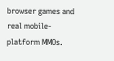browser games and real mobile-platform MMOs.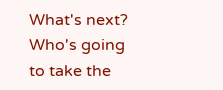What's next? Who's going to take the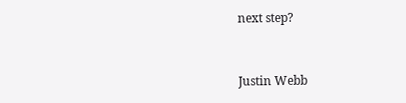next step?


Justin Webb